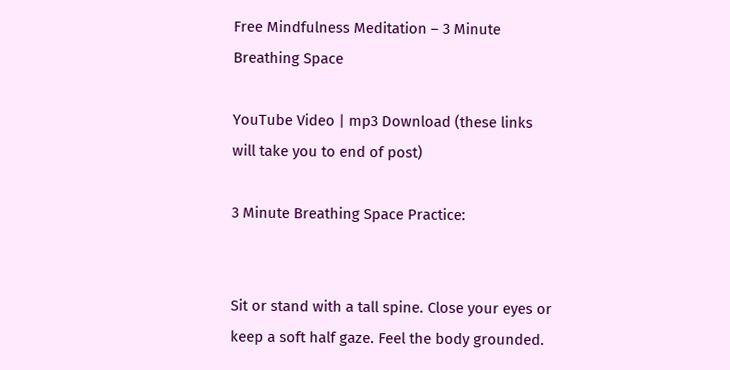Free Mindfulness Meditation – 3 Minute Breathing Space

YouTube Video | mp3 Download (these links will take you to end of post)

3 Minute Breathing Space Practice:


Sit or stand with a tall spine. Close your eyes or keep a soft half gaze. Feel the body grounded.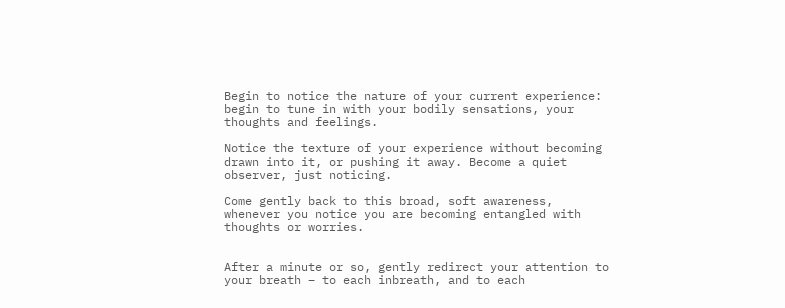Begin to notice the nature of your current experience: begin to tune in with your bodily sensations, your thoughts and feelings.

Notice the texture of your experience without becoming drawn into it, or pushing it away. Become a quiet observer, just noticing.

Come gently back to this broad, soft awareness, whenever you notice you are becoming entangled with thoughts or worries.


After a minute or so, gently redirect your attention to your breath – to each inbreath, and to each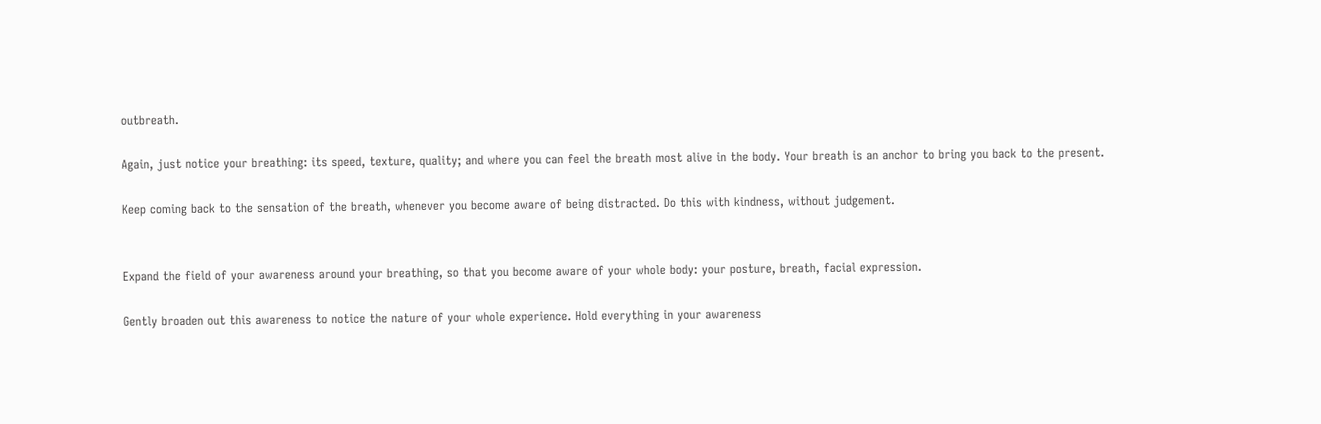outbreath.

Again, just notice your breathing: its speed, texture, quality; and where you can feel the breath most alive in the body. Your breath is an anchor to bring you back to the present.

Keep coming back to the sensation of the breath, whenever you become aware of being distracted. Do this with kindness, without judgement.


Expand the field of your awareness around your breathing, so that you become aware of your whole body: your posture, breath, facial expression.

Gently broaden out this awareness to notice the nature of your whole experience. Hold everything in your awareness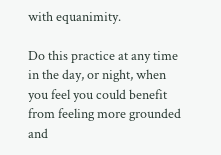with equanimity.

Do this practice at any time in the day, or night, when you feel you could benefit from feeling more grounded and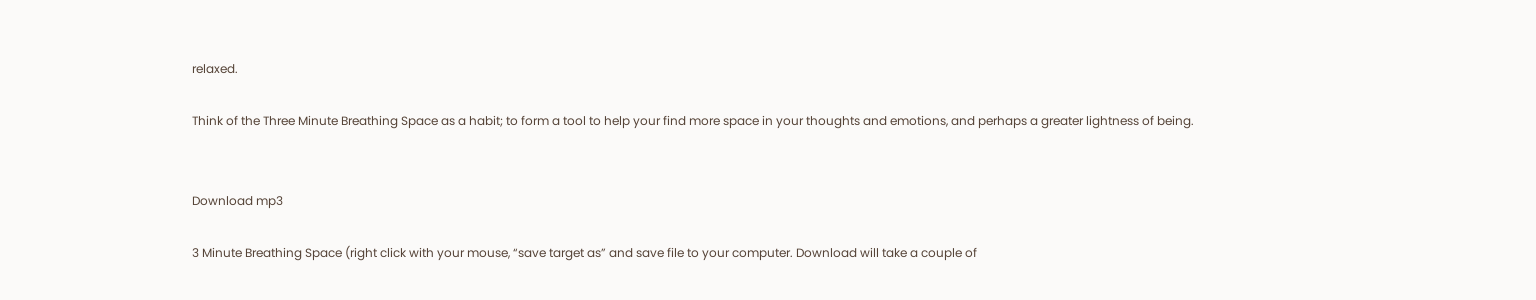relaxed.

Think of the Three Minute Breathing Space as a habit; to form a tool to help your find more space in your thoughts and emotions, and perhaps a greater lightness of being.


Download mp3

3 Minute Breathing Space (right click with your mouse, “save target as” and save file to your computer. Download will take a couple of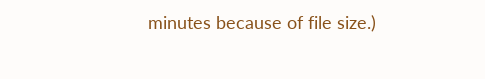minutes because of file size.)